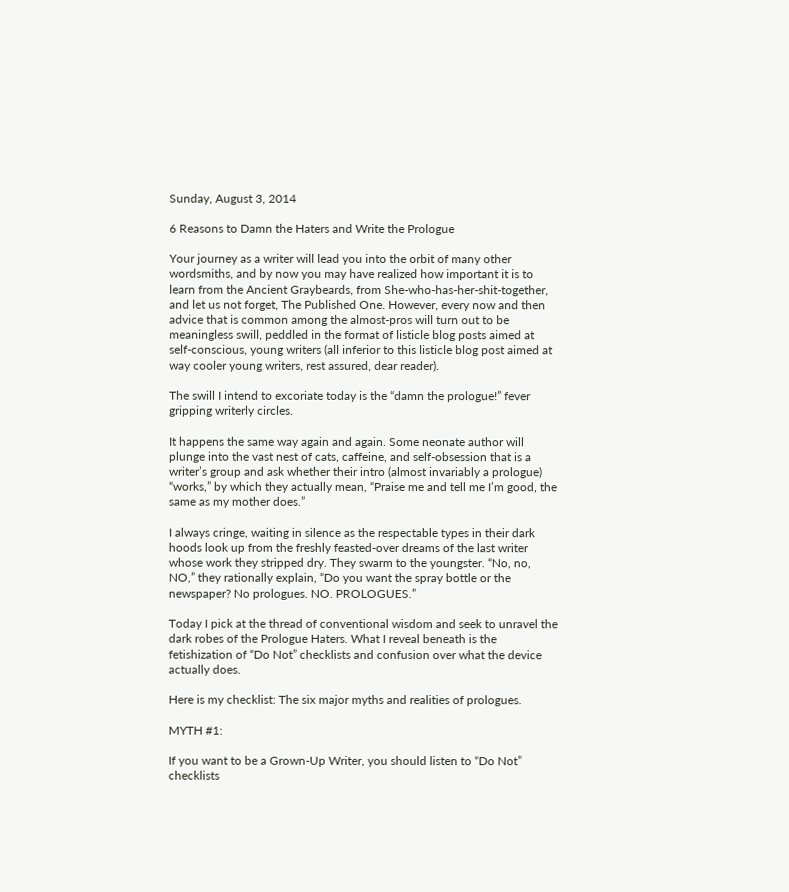Sunday, August 3, 2014

6 Reasons to Damn the Haters and Write the Prologue

Your journey as a writer will lead you into the orbit of many other wordsmiths, and by now you may have realized how important it is to learn from the Ancient Graybeards, from She-who-has-her-shit-together, and let us not forget, The Published One. However, every now and then advice that is common among the almost-pros will turn out to be meaningless swill, peddled in the format of listicle blog posts aimed at self-conscious, young writers (all inferior to this listicle blog post aimed at way cooler young writers, rest assured, dear reader).

The swill I intend to excoriate today is the “damn the prologue!” fever gripping writerly circles.

It happens the same way again and again. Some neonate author will plunge into the vast nest of cats, caffeine, and self-obsession that is a writer’s group and ask whether their intro (almost invariably a prologue) “works,” by which they actually mean, “Praise me and tell me I’m good, the same as my mother does.”

I always cringe, waiting in silence as the respectable types in their dark hoods look up from the freshly feasted-over dreams of the last writer whose work they stripped dry. They swarm to the youngster. “No, no, NO,” they rationally explain, “Do you want the spray bottle or the newspaper? No prologues. NO. PROLOGUES.”

Today I pick at the thread of conventional wisdom and seek to unravel the dark robes of the Prologue Haters. What I reveal beneath is the fetishization of “Do Not” checklists and confusion over what the device actually does.

Here is my checklist: The six major myths and realities of prologues.

MYTH #1:

If you want to be a Grown-Up Writer, you should listen to “Do Not” checklists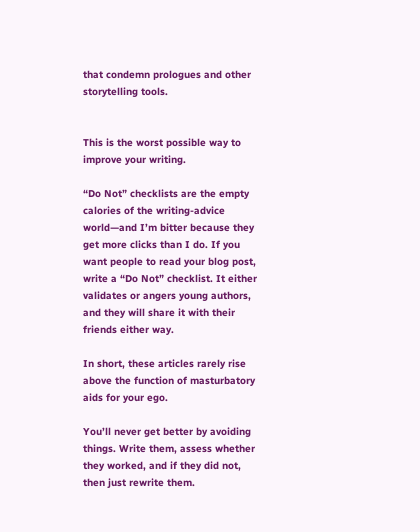that condemn prologues and other storytelling tools.


This is the worst possible way to improve your writing.

“Do Not” checklists are the empty calories of the writing-advice world—and I’m bitter because they get more clicks than I do. If you want people to read your blog post, write a “Do Not” checklist. It either validates or angers young authors, and they will share it with their friends either way.

In short, these articles rarely rise above the function of masturbatory aids for your ego.

You’ll never get better by avoiding things. Write them, assess whether they worked, and if they did not, then just rewrite them.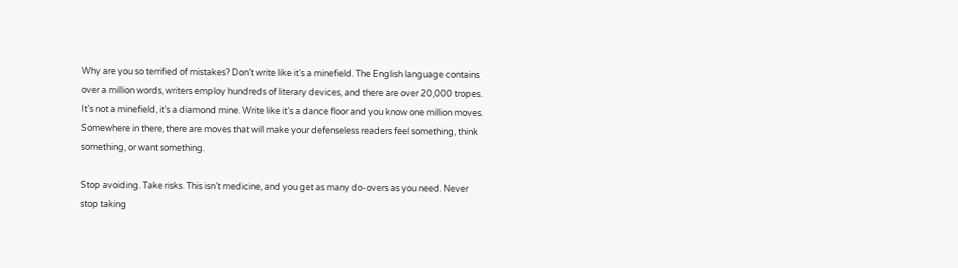Why are you so terrified of mistakes? Don’t write like it’s a minefield. The English language contains over a million words, writers employ hundreds of literary devices, and there are over 20,000 tropes. It’s not a minefield, it’s a diamond mine. Write like it’s a dance floor and you know one million moves. Somewhere in there, there are moves that will make your defenseless readers feel something, think something, or want something.

Stop avoiding. Take risks. This isn’t medicine, and you get as many do-overs as you need. Never stop taking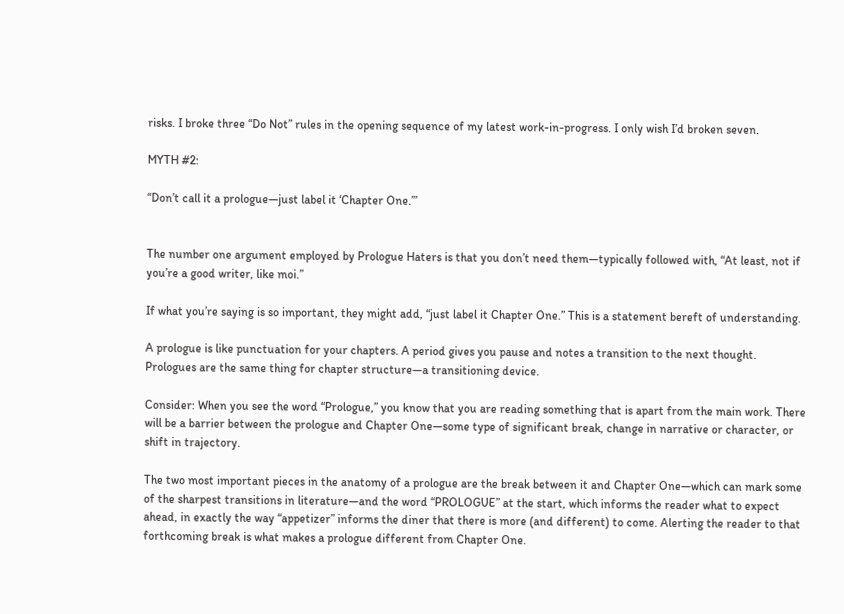risks. I broke three “Do Not” rules in the opening sequence of my latest work-in-progress. I only wish I’d broken seven.

MYTH #2:

“Don’t call it a prologue—just label it ‘Chapter One.’”


The number one argument employed by Prologue Haters is that you don’t need them—typically followed with, “At least, not if you’re a good writer, like moi.”

If what you’re saying is so important, they might add, “just label it Chapter One.” This is a statement bereft of understanding.

A prologue is like punctuation for your chapters. A period gives you pause and notes a transition to the next thought. Prologues are the same thing for chapter structure—a transitioning device.

Consider: When you see the word “Prologue,” you know that you are reading something that is apart from the main work. There will be a barrier between the prologue and Chapter One—some type of significant break, change in narrative or character, or shift in trajectory.

The two most important pieces in the anatomy of a prologue are the break between it and Chapter One—which can mark some of the sharpest transitions in literature—and the word “PROLOGUE” at the start, which informs the reader what to expect ahead, in exactly the way “appetizer” informs the diner that there is more (and different) to come. Alerting the reader to that forthcoming break is what makes a prologue different from Chapter One.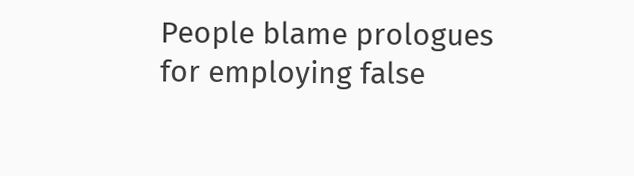People blame prologues for employing false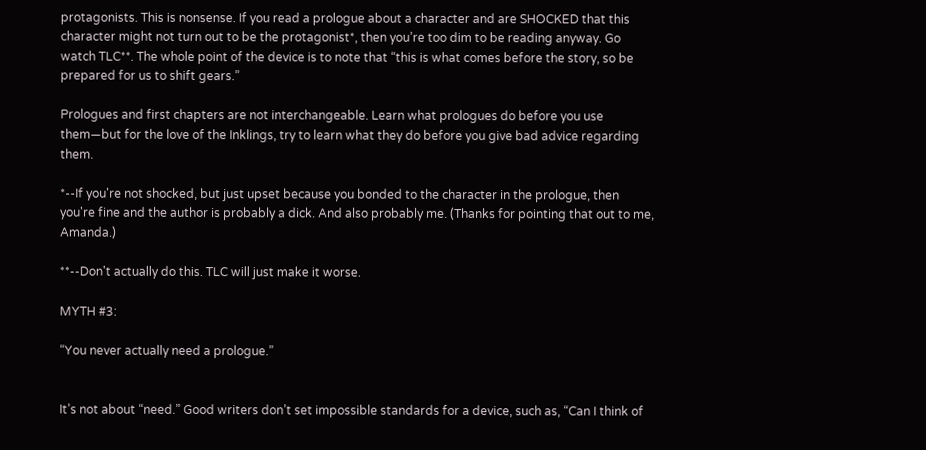protagonists. This is nonsense. If you read a prologue about a character and are SHOCKED that this character might not turn out to be the protagonist*, then you’re too dim to be reading anyway. Go watch TLC**. The whole point of the device is to note that “this is what comes before the story, so be prepared for us to shift gears.”

Prologues and first chapters are not interchangeable. Learn what prologues do before you use them—but for the love of the Inklings, try to learn what they do before you give bad advice regarding them.

*--If you're not shocked, but just upset because you bonded to the character in the prologue, then you're fine and the author is probably a dick. And also probably me. (Thanks for pointing that out to me, Amanda.)

**--Don't actually do this. TLC will just make it worse.

MYTH #3:

“You never actually need a prologue.”


It’s not about “need.” Good writers don’t set impossible standards for a device, such as, “Can I think of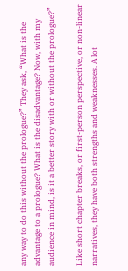any way to do this without the prologue?” They ask, “What is the advantage to a prologue? What is the disadvantage? Now, with my audience in mind, is it a better story with or without the prologue?”

Like short chapter breaks, or first-person perspective, or non-linear narratives, they have both strengths and weaknesses. A lot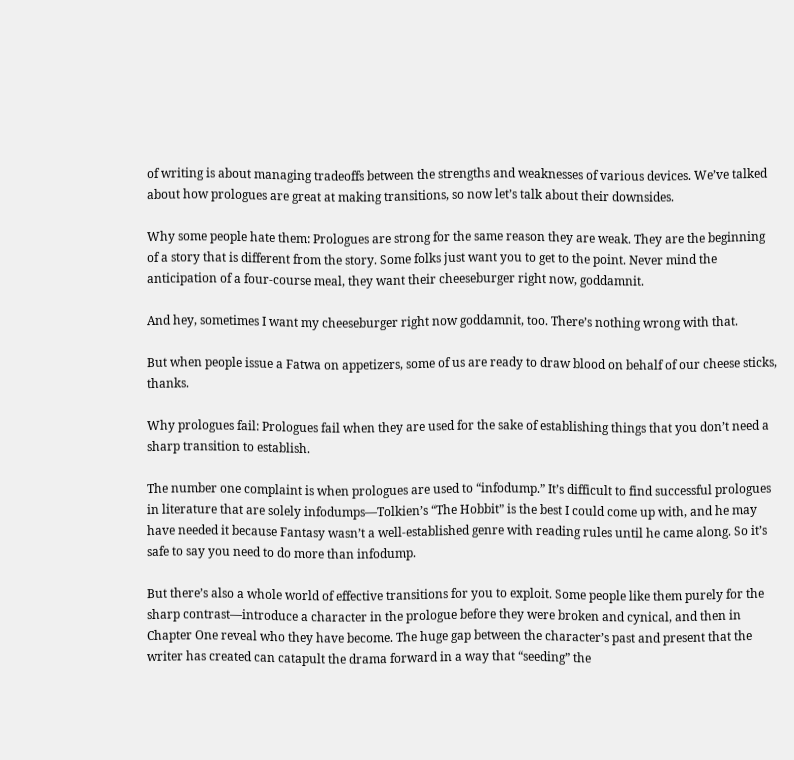of writing is about managing tradeoffs between the strengths and weaknesses of various devices. We’ve talked about how prologues are great at making transitions, so now let’s talk about their downsides.

Why some people hate them: Prologues are strong for the same reason they are weak. They are the beginning of a story that is different from the story. Some folks just want you to get to the point. Never mind the anticipation of a four-course meal, they want their cheeseburger right now, goddamnit.

And hey, sometimes I want my cheeseburger right now goddamnit, too. There’s nothing wrong with that.

But when people issue a Fatwa on appetizers, some of us are ready to draw blood on behalf of our cheese sticks, thanks.

Why prologues fail: Prologues fail when they are used for the sake of establishing things that you don’t need a sharp transition to establish.

The number one complaint is when prologues are used to “infodump.” It’s difficult to find successful prologues in literature that are solely infodumps—Tolkien’s “The Hobbit” is the best I could come up with, and he may have needed it because Fantasy wasn’t a well-established genre with reading rules until he came along. So it’s safe to say you need to do more than infodump.

But there’s also a whole world of effective transitions for you to exploit. Some people like them purely for the sharp contrast—introduce a character in the prologue before they were broken and cynical, and then in Chapter One reveal who they have become. The huge gap between the character’s past and present that the writer has created can catapult the drama forward in a way that “seeding” the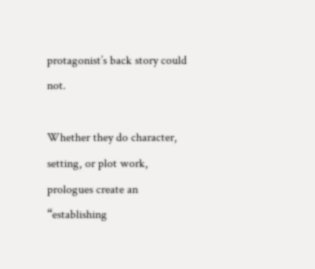protagonist’s back story could not.

Whether they do character, setting, or plot work, prologues create an “establishing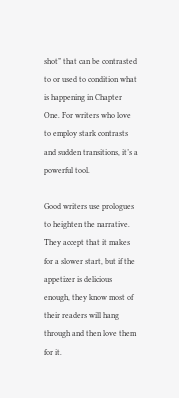shot” that can be contrasted to or used to condition what is happening in Chapter One. For writers who love to employ stark contrasts and sudden transitions, it’s a powerful tool.

Good writers use prologues to heighten the narrative. They accept that it makes for a slower start, but if the appetizer is delicious enough, they know most of their readers will hang through and then love them for it.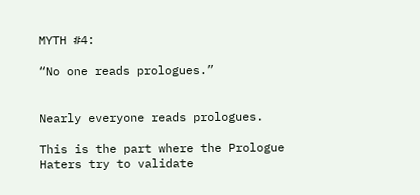MYTH #4:

“No one reads prologues.”


Nearly everyone reads prologues.

This is the part where the Prologue Haters try to validate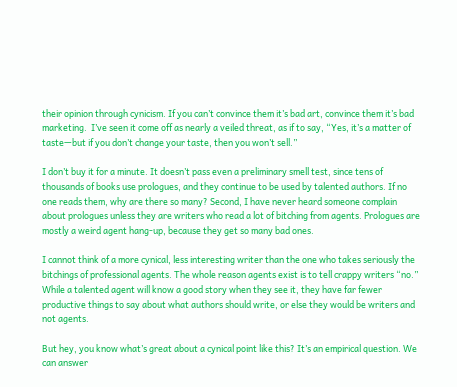their opinion through cynicism. If you can’t convince them it’s bad art, convince them it’s bad marketing.  I’ve seen it come off as nearly a veiled threat, as if to say, “Yes, it’s a matter of taste—but if you don’t change your taste, then you won’t sell.”

I don’t buy it for a minute. It doesn’t pass even a preliminary smell test, since tens of thousands of books use prologues, and they continue to be used by talented authors. If no one reads them, why are there so many? Second, I have never heard someone complain about prologues unless they are writers who read a lot of bitching from agents. Prologues are mostly a weird agent hang-up, because they get so many bad ones.

I cannot think of a more cynical, less interesting writer than the one who takes seriously the bitchings of professional agents. The whole reason agents exist is to tell crappy writers “no.”  While a talented agent will know a good story when they see it, they have far fewer productive things to say about what authors should write, or else they would be writers and not agents.

But hey, you know what’s great about a cynical point like this? It’s an empirical question. We can answer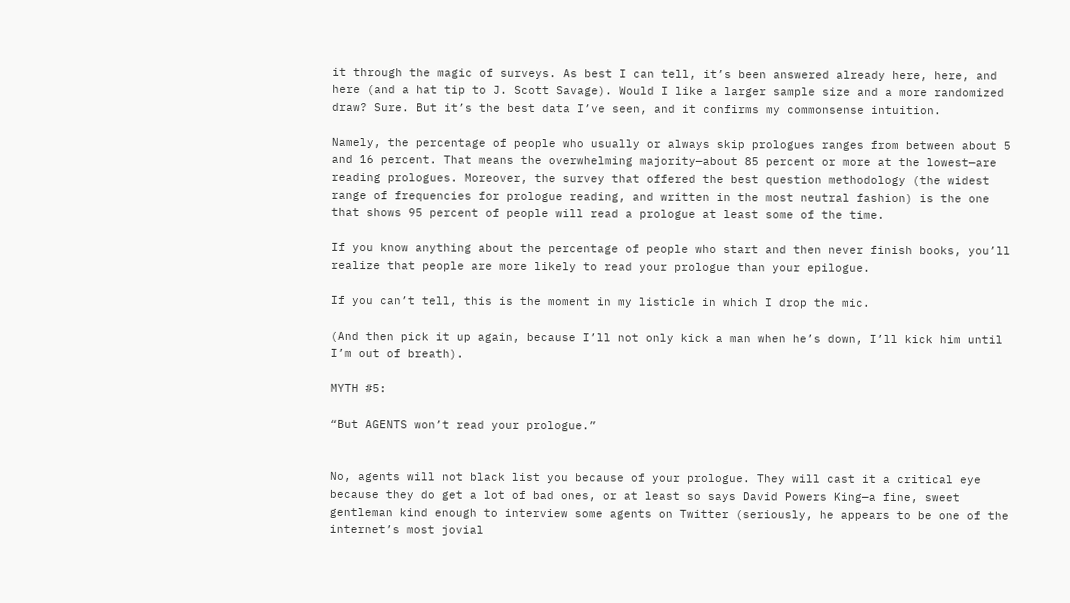it through the magic of surveys. As best I can tell, it’s been answered already here, here, and here (and a hat tip to J. Scott Savage). Would I like a larger sample size and a more randomized draw? Sure. But it’s the best data I’ve seen, and it confirms my commonsense intuition.

Namely, the percentage of people who usually or always skip prologues ranges from between about 5 and 16 percent. That means the overwhelming majority—about 85 percent or more at the lowest—are reading prologues. Moreover, the survey that offered the best question methodology (the widest range of frequencies for prologue reading, and written in the most neutral fashion) is the one that shows 95 percent of people will read a prologue at least some of the time.

If you know anything about the percentage of people who start and then never finish books, you’ll realize that people are more likely to read your prologue than your epilogue.

If you can’t tell, this is the moment in my listicle in which I drop the mic.

(And then pick it up again, because I’ll not only kick a man when he’s down, I’ll kick him until I’m out of breath).

MYTH #5:

“But AGENTS won’t read your prologue.”


No, agents will not black list you because of your prologue. They will cast it a critical eye because they do get a lot of bad ones, or at least so says David Powers King—a fine, sweet gentleman kind enough to interview some agents on Twitter (seriously, he appears to be one of the internet’s most jovial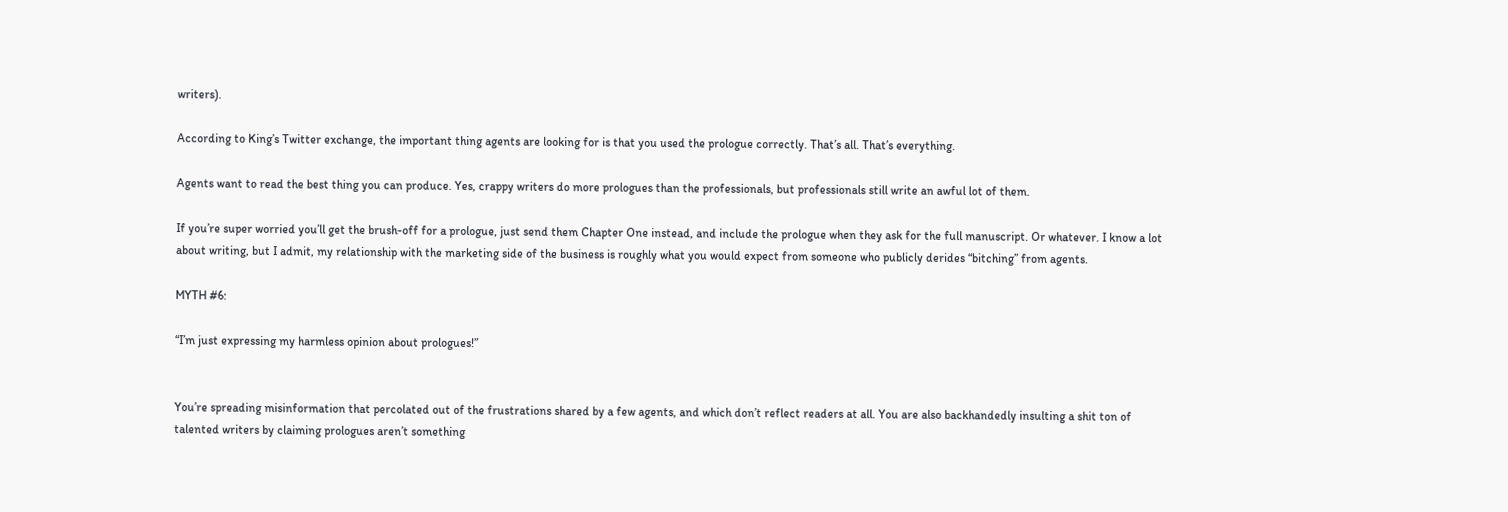writers).

According to King’s Twitter exchange, the important thing agents are looking for is that you used the prologue correctly. That’s all. That’s everything.

Agents want to read the best thing you can produce. Yes, crappy writers do more prologues than the professionals, but professionals still write an awful lot of them.

If you’re super worried you’ll get the brush-off for a prologue, just send them Chapter One instead, and include the prologue when they ask for the full manuscript. Or whatever. I know a lot about writing, but I admit, my relationship with the marketing side of the business is roughly what you would expect from someone who publicly derides “bitching” from agents.

MYTH #6:

“I’m just expressing my harmless opinion about prologues!”


You’re spreading misinformation that percolated out of the frustrations shared by a few agents, and which don’t reflect readers at all. You are also backhandedly insulting a shit ton of talented writers by claiming prologues aren’t something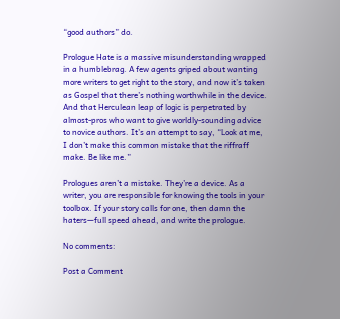“good authors” do.

Prologue Hate is a massive misunderstanding wrapped in a humblebrag. A few agents griped about wanting more writers to get right to the story, and now it’s taken as Gospel that there’s nothing worthwhile in the device. And that Herculean leap of logic is perpetrated by almost-pros who want to give worldly-sounding advice to novice authors. It’s an attempt to say, “Look at me, I don’t make this common mistake that the riffraff make. Be like me.”

Prologues aren’t a mistake. They’re a device. As a writer, you are responsible for knowing the tools in your toolbox. If your story calls for one, then damn the haters—full speed ahead, and write the prologue.

No comments:

Post a Comment